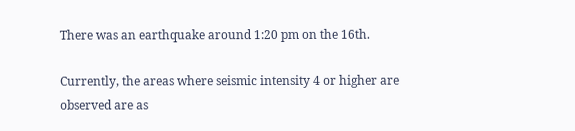There was an earthquake around 1:20 pm on the 16th.

Currently, the areas where seismic intensity 4 or higher are observed are as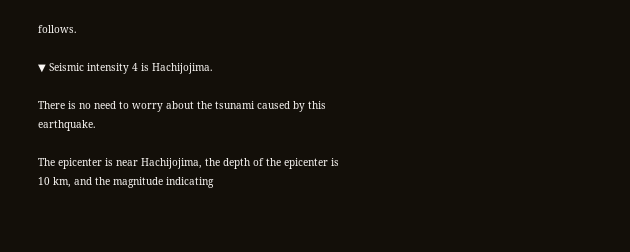follows.

▼ Seismic intensity 4 is Hachijojima.

There is no need to worry about the tsunami caused by this earthquake.

The epicenter is near Hachijojima, the depth of the epicenter is 10 km, and the magnitude indicating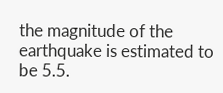the magnitude of the earthquake is estimated to be 5.5.